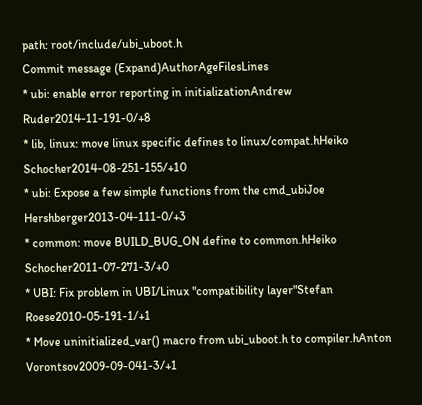path: root/include/ubi_uboot.h
Commit message (Expand)AuthorAgeFilesLines
* ubi: enable error reporting in initializationAndrew Ruder2014-11-191-0/+8
* lib, linux: move linux specific defines to linux/compat.hHeiko Schocher2014-08-251-155/+10
* ubi: Expose a few simple functions from the cmd_ubiJoe Hershberger2013-04-111-0/+3
* common: move BUILD_BUG_ON define to common.hHeiko Schocher2011-07-271-3/+0
* UBI: Fix problem in UBI/Linux "compatibility layer"Stefan Roese2010-05-191-1/+1
* Move uninitialized_var() macro from ubi_uboot.h to compiler.hAnton Vorontsov2009-09-041-3/+1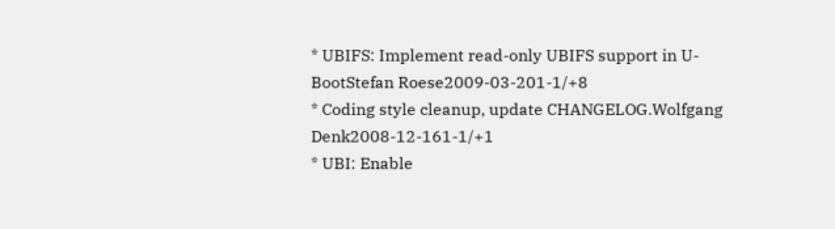* UBIFS: Implement read-only UBIFS support in U-BootStefan Roese2009-03-201-1/+8
* Coding style cleanup, update CHANGELOG.Wolfgang Denk2008-12-161-1/+1
* UBI: Enable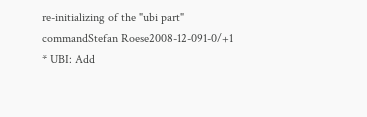re-initializing of the "ubi part" commandStefan Roese2008-12-091-0/+1
* UBI: Add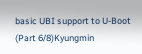basic UBI support to U-Boot (Part 6/8)Kyungmin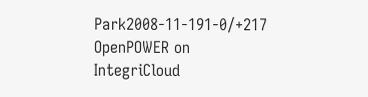Park2008-11-191-0/+217
OpenPOWER on IntegriCloud